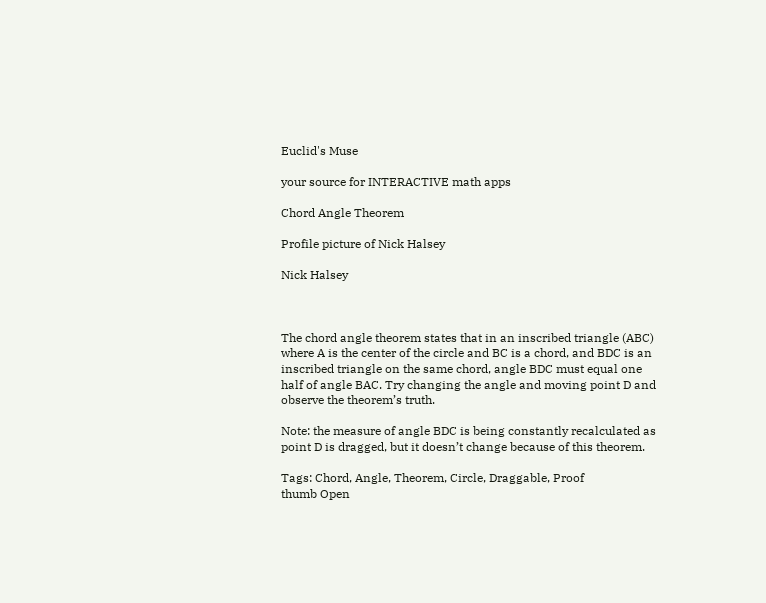Euclid's Muse

your source for INTERACTIVE math apps

Chord Angle Theorem

Profile picture of Nick Halsey

Nick Halsey



The chord angle theorem states that in an inscribed triangle (ABC) where A is the center of the circle and BC is a chord, and BDC is an inscribed triangle on the same chord, angle BDC must equal one half of angle BAC. Try changing the angle and moving point D and observe the theorem’s truth.

Note: the measure of angle BDC is being constantly recalculated as point D is dragged, but it doesn’t change because of this theorem.

Tags: Chord, Angle, Theorem, Circle, Draggable, Proof
thumb Open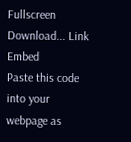Fullscreen
Download... Link Embed
Paste this code into your webpage as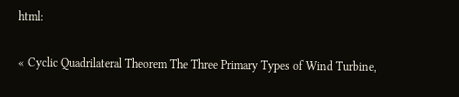html:

« Cyclic Quadrilateral Theorem The Three Primary Types of Wind Turbine,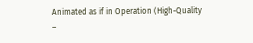Animated as if in Operation (High-Quality –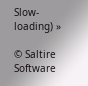Slow-loading) »

© Saltire Software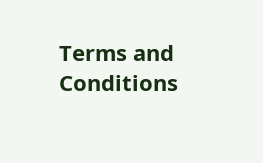Terms and Conditions